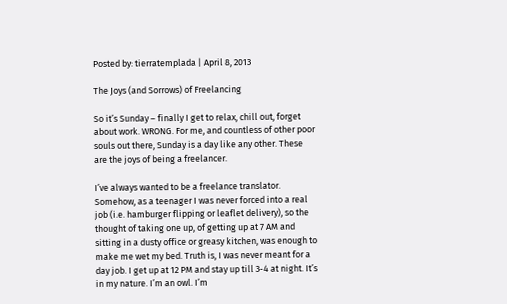Posted by: tierratemplada | April 8, 2013

The Joys (and Sorrows) of Freelancing

So it’s Sunday – finally I get to relax, chill out, forget about work. WRONG. For me, and countless of other poor souls out there, Sunday is a day like any other. These are the joys of being a freelancer.

I’ve always wanted to be a freelance translator. Somehow, as a teenager I was never forced into a real job (i.e. hamburger flipping or leaflet delivery), so the thought of taking one up, of getting up at 7 AM and sitting in a dusty office or greasy kitchen, was enough to make me wet my bed. Truth is, I was never meant for a day job. I get up at 12 PM and stay up till 3-4 at night. It’s in my nature. I’m an owl. I’m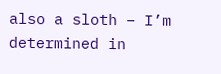also a sloth – I’m determined in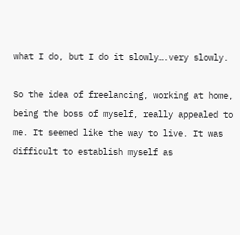what I do, but I do it slowly….very slowly.

So the idea of freelancing, working at home, being the boss of myself, really appealed to me. It seemed like the way to live. It was difficult to establish myself as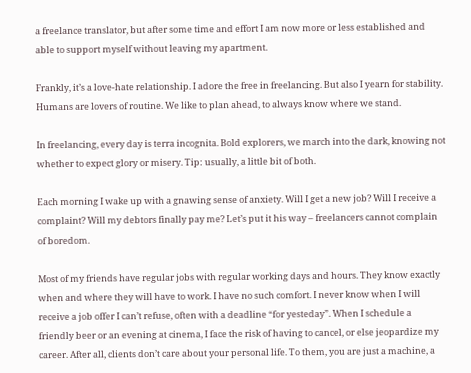a freelance translator, but after some time and effort I am now more or less established and able to support myself without leaving my apartment.

Frankly, it’s a love-hate relationship. I adore the free in freelancing. But also I yearn for stability. Humans are lovers of routine. We like to plan ahead, to always know where we stand.

In freelancing, every day is terra incognita. Bold explorers, we march into the dark, knowing not whether to expect glory or misery. Tip: usually, a little bit of both.

Each morning I wake up with a gnawing sense of anxiety. Will I get a new job? Will I receive a complaint? Will my debtors finally pay me? Let’s put it his way – freelancers cannot complain of boredom.

Most of my friends have regular jobs with regular working days and hours. They know exactly when and where they will have to work. I have no such comfort. I never know when I will receive a job offer I can’t refuse, often with a deadline “for yesteday”. When I schedule a friendly beer or an evening at cinema, I face the risk of having to cancel, or else jeopardize my career. After all, clients don’t care about your personal life. To them, you are just a machine, a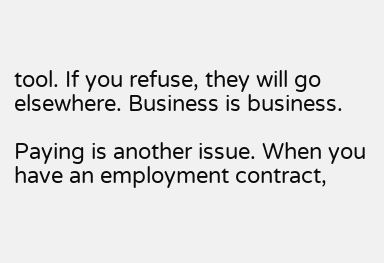tool. If you refuse, they will go elsewhere. Business is business.

Paying is another issue. When you have an employment contract,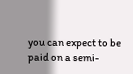you can expect to be paid on a semi-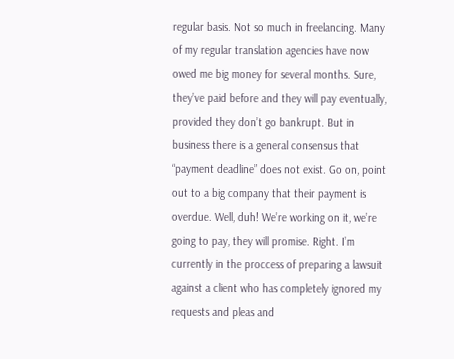regular basis. Not so much in freelancing. Many of my regular translation agencies have now owed me big money for several months. Sure, they’ve paid before and they will pay eventually, provided they don’t go bankrupt. But in business there is a general consensus that “payment deadline” does not exist. Go on, point out to a big company that their payment is overdue. Well, duh! We’re working on it, we’re going to pay, they will promise. Right. I’m  currently in the proccess of preparing a lawsuit against a client who has completely ignored my requests and pleas and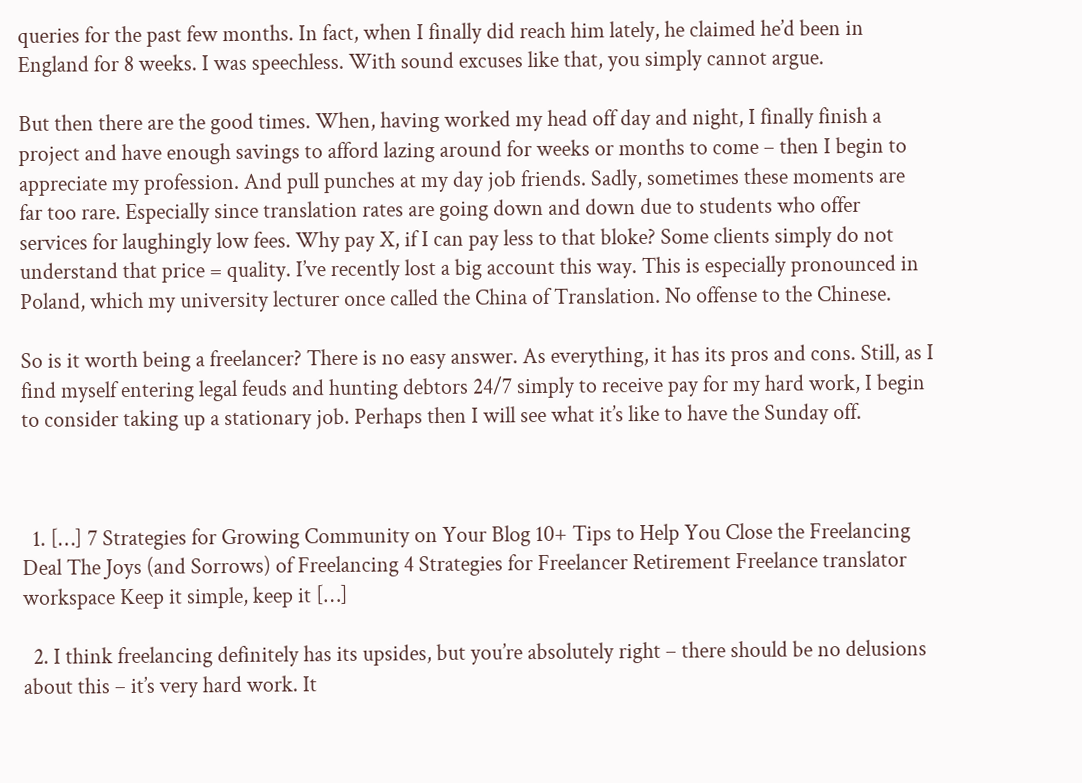queries for the past few months. In fact, when I finally did reach him lately, he claimed he’d been in England for 8 weeks. I was speechless. With sound excuses like that, you simply cannot argue.

But then there are the good times. When, having worked my head off day and night, I finally finish a project and have enough savings to afford lazing around for weeks or months to come – then I begin to appreciate my profession. And pull punches at my day job friends. Sadly, sometimes these moments are far too rare. Especially since translation rates are going down and down due to students who offer services for laughingly low fees. Why pay X, if I can pay less to that bloke? Some clients simply do not understand that price = quality. I’ve recently lost a big account this way. This is especially pronounced in Poland, which my university lecturer once called the China of Translation. No offense to the Chinese.

So is it worth being a freelancer? There is no easy answer. As everything, it has its pros and cons. Still, as I find myself entering legal feuds and hunting debtors 24/7 simply to receive pay for my hard work, I begin to consider taking up a stationary job. Perhaps then I will see what it’s like to have the Sunday off.



  1. […] 7 Strategies for Growing Community on Your Blog 10+ Tips to Help You Close the Freelancing Deal The Joys (and Sorrows) of Freelancing 4 Strategies for Freelancer Retirement Freelance translator workspace Keep it simple, keep it […]

  2. I think freelancing definitely has its upsides, but you’re absolutely right – there should be no delusions about this – it’s very hard work. It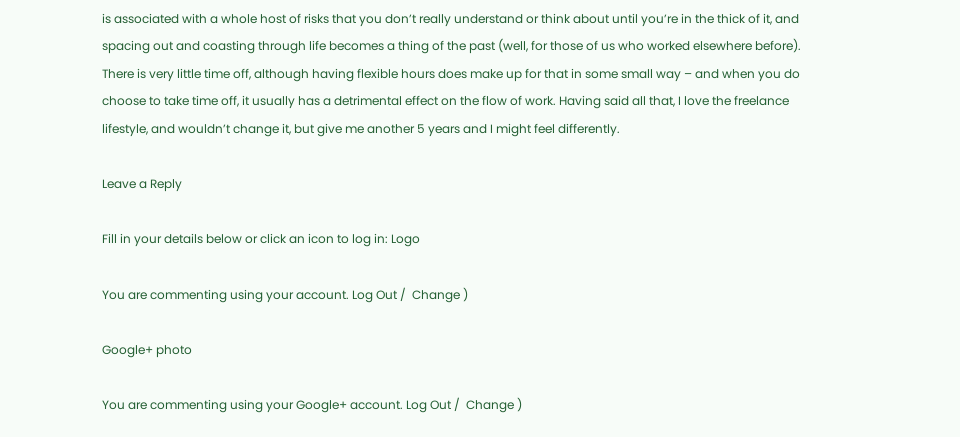is associated with a whole host of risks that you don’t really understand or think about until you’re in the thick of it, and spacing out and coasting through life becomes a thing of the past (well, for those of us who worked elsewhere before). There is very little time off, although having flexible hours does make up for that in some small way – and when you do choose to take time off, it usually has a detrimental effect on the flow of work. Having said all that, I love the freelance lifestyle, and wouldn’t change it, but give me another 5 years and I might feel differently.

Leave a Reply

Fill in your details below or click an icon to log in: Logo

You are commenting using your account. Log Out /  Change )

Google+ photo

You are commenting using your Google+ account. Log Out /  Change )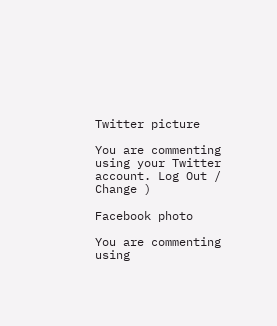Twitter picture

You are commenting using your Twitter account. Log Out /  Change )

Facebook photo

You are commenting using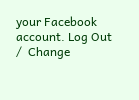your Facebook account. Log Out /  Change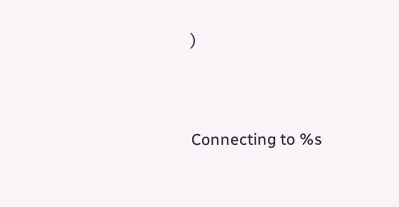)


Connecting to %s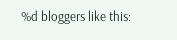%d bloggers like this: